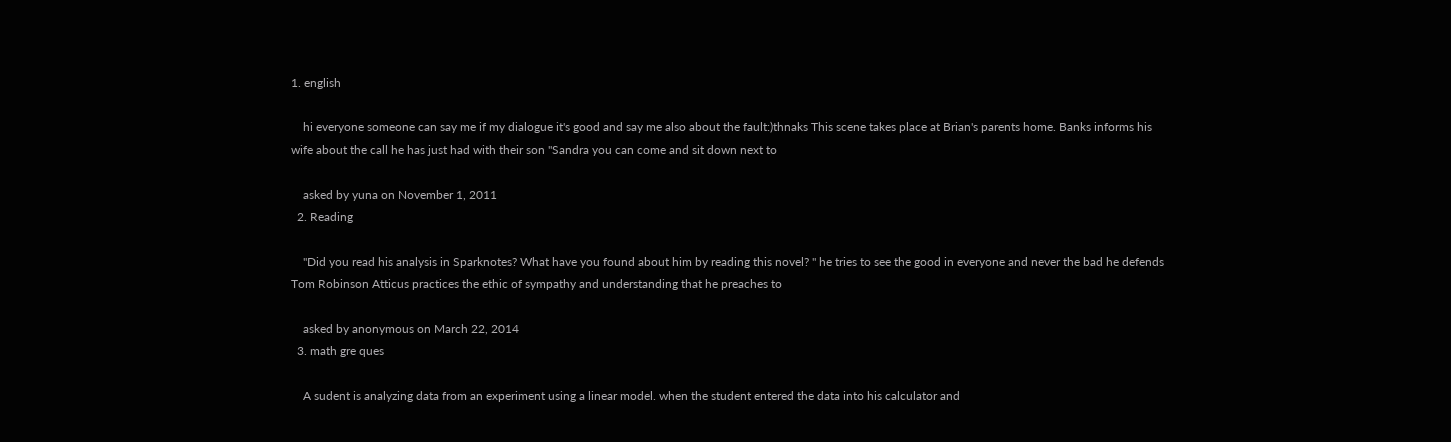1. english

    hi everyone someone can say me if my dialogue it's good and say me also about the fault:)thnaks This scene takes place at Brian's parents home. Banks informs his wife about the call he has just had with their son "Sandra you can come and sit down next to

    asked by yuna on November 1, 2011
  2. Reading

    "Did you read his analysis in Sparknotes? What have you found about him by reading this novel? " he tries to see the good in everyone and never the bad he defends Tom Robinson Atticus practices the ethic of sympathy and understanding that he preaches to

    asked by anonymous on March 22, 2014
  3. math gre ques

    A sudent is analyzing data from an experiment using a linear model. when the student entered the data into his calculator and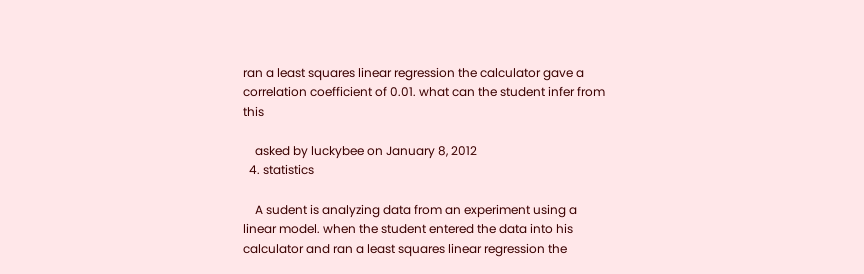ran a least squares linear regression the calculator gave a correlation coefficient of 0.01. what can the student infer from this

    asked by luckybee on January 8, 2012
  4. statistics

    A sudent is analyzing data from an experiment using a linear model. when the student entered the data into his calculator and ran a least squares linear regression the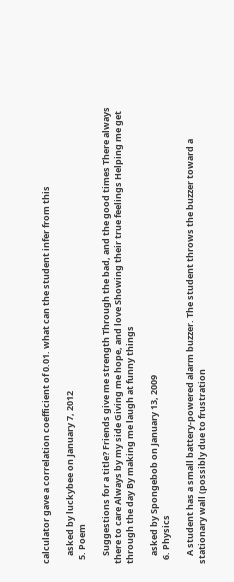calculator gave a correlation coefficient of 0.01. what can the student infer from this

    asked by luckybee on January 7, 2012
  5. Poem

    Suggestions for a title? Friends give me strength Through the bad, and the good times There always there to care Always by my side Giving me hope, and love Showing their true feelings Helping me get through the day By making me laugh at funny things

    asked by Spongebob on January 13, 2009
  6. Physics

    A student has a small battery-powered alarm buzzer. The student throws the buzzer toward a stationary wall (possibly due to frustration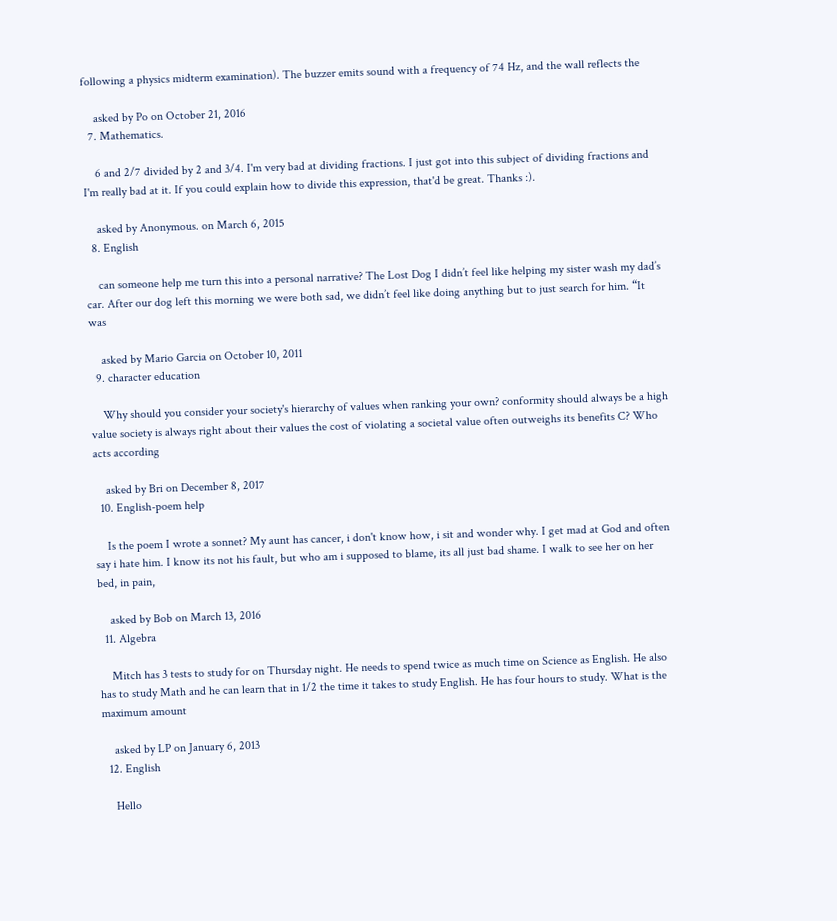following a physics midterm examination). The buzzer emits sound with a frequency of 74 Hz, and the wall reflects the

    asked by Po on October 21, 2016
  7. Mathematics.

    6 and 2/7 divided by 2 and 3/4. I'm very bad at dividing fractions. I just got into this subject of dividing fractions and I'm really bad at it. If you could explain how to divide this expression, that'd be great. Thanks :).

    asked by Anonymous. on March 6, 2015
  8. English

    can someone help me turn this into a personal narrative? The Lost Dog I didn’t feel like helping my sister wash my dad’s car. After our dog left this morning we were both sad, we didn’t feel like doing anything but to just search for him. “It was

    asked by Mario Garcia on October 10, 2011
  9. character education

    Why should you consider your society's hierarchy of values when ranking your own? conformity should always be a high value society is always right about their values the cost of violating a societal value often outweighs its benefits C? Who acts according

    asked by Bri on December 8, 2017
  10. English-poem help

    Is the poem I wrote a sonnet? My aunt has cancer, i don't know how, i sit and wonder why. I get mad at God and often say i hate him. I know its not his fault, but who am i supposed to blame, its all just bad shame. I walk to see her on her bed, in pain,

    asked by Bob on March 13, 2016
  11. Algebra

    Mitch has 3 tests to study for on Thursday night. He needs to spend twice as much time on Science as English. He also has to study Math and he can learn that in 1/2 the time it takes to study English. He has four hours to study. What is the maximum amount

    asked by LP on January 6, 2013
  12. English

    Hello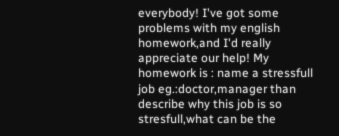everybody! I've got some problems with my english homework,and I'd really appreciate our help! My homework is : name a stressfull job eg.:doctor,manager than describe why this job is so stresfull,what can be the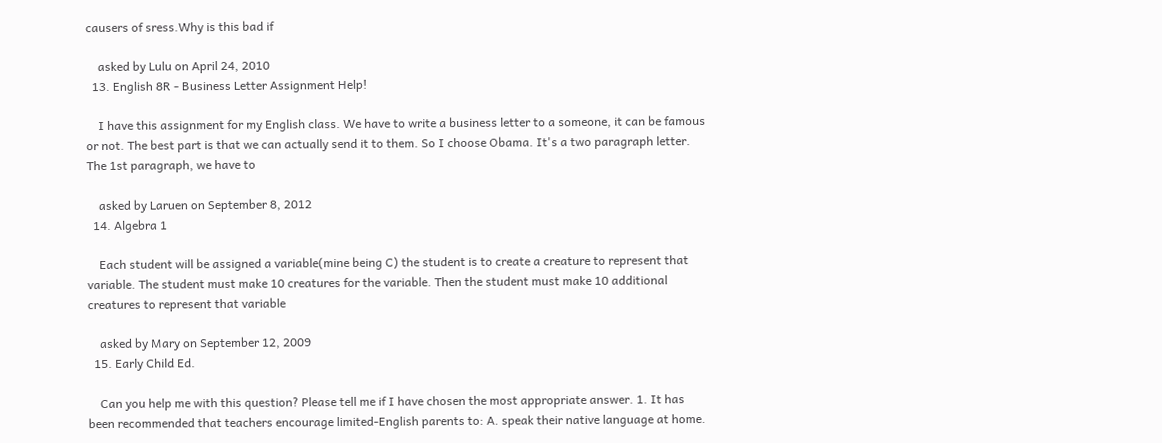causers of sress.Why is this bad if

    asked by Lulu on April 24, 2010
  13. English 8R - Business Letter Assignment Help!

    I have this assignment for my English class. We have to write a business letter to a someone, it can be famous or not. The best part is that we can actually send it to them. So I choose Obama. It's a two paragraph letter. The 1st paragraph, we have to

    asked by Laruen on September 8, 2012
  14. Algebra 1

    Each student will be assigned a variable(mine being C) the student is to create a creature to represent that variable. The student must make 10 creatures for the variable. Then the student must make 10 additional creatures to represent that variable

    asked by Mary on September 12, 2009
  15. Early Child Ed.

    Can you help me with this question? Please tell me if I have chosen the most appropriate answer. 1. It has been recommended that teachers encourage limited-English parents to: A. speak their native language at home.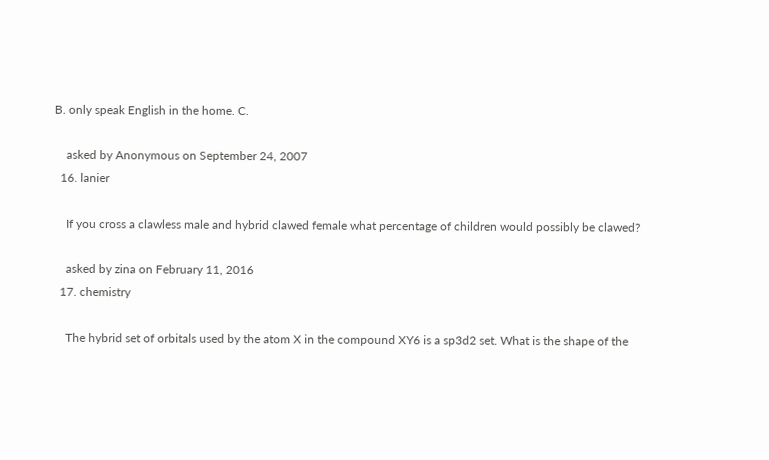B. only speak English in the home. C.

    asked by Anonymous on September 24, 2007
  16. lanier

    If you cross a clawless male and hybrid clawed female what percentage of children would possibly be clawed?

    asked by zina on February 11, 2016
  17. chemistry

    The hybrid set of orbitals used by the atom X in the compound XY6 is a sp3d2 set. What is the shape of the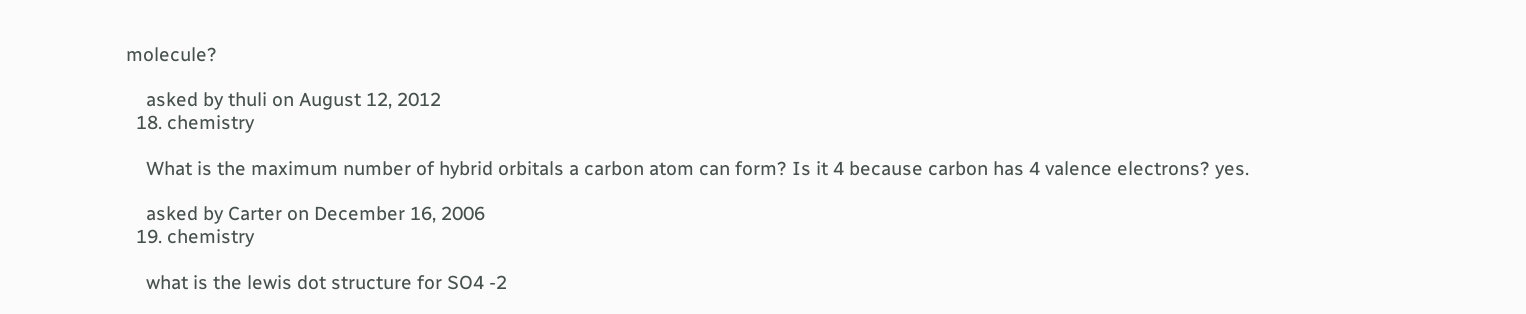molecule?

    asked by thuli on August 12, 2012
  18. chemistry

    What is the maximum number of hybrid orbitals a carbon atom can form? Is it 4 because carbon has 4 valence electrons? yes.

    asked by Carter on December 16, 2006
  19. chemistry

    what is the lewis dot structure for SO4 -2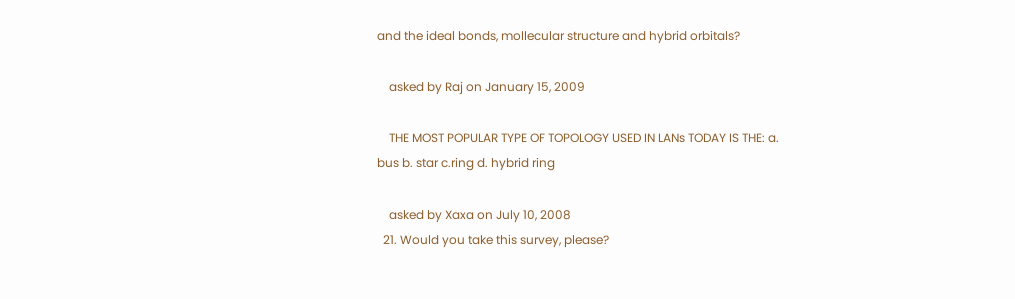and the ideal bonds, mollecular structure and hybrid orbitals?

    asked by Raj on January 15, 2009

    THE MOST POPULAR TYPE OF TOPOLOGY USED IN LANs TODAY IS THE: a. bus b. star c.ring d. hybrid ring

    asked by Xaxa on July 10, 2008
  21. Would you take this survey, please?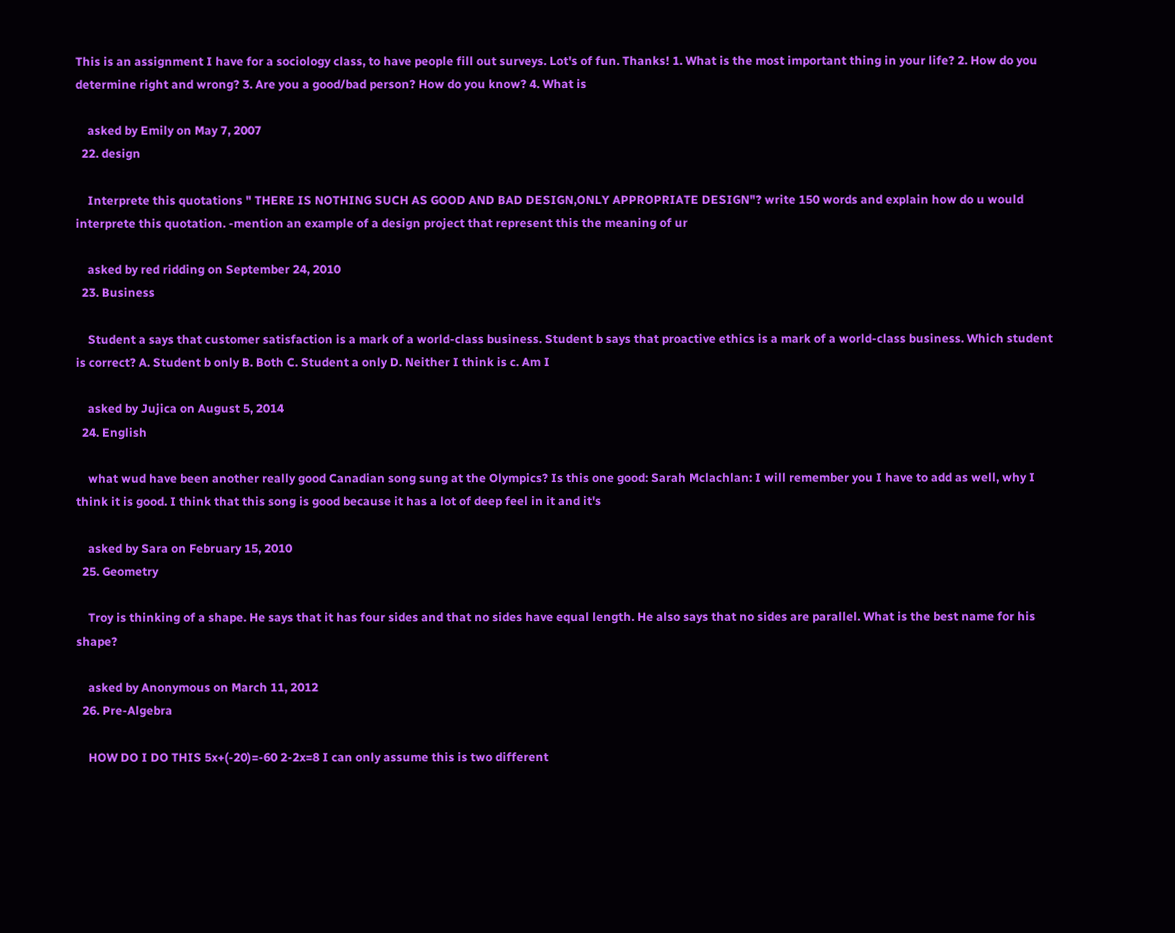This is an assignment I have for a sociology class, to have people fill out surveys. Lot's of fun. Thanks! 1. What is the most important thing in your life? 2. How do you determine right and wrong? 3. Are you a good/bad person? How do you know? 4. What is

    asked by Emily on May 7, 2007
  22. design

    Interprete this quotations " THERE IS NOTHING SUCH AS GOOD AND BAD DESIGN,ONLY APPROPRIATE DESIGN"? write 150 words and explain how do u would interprete this quotation. -mention an example of a design project that represent this the meaning of ur

    asked by red ridding on September 24, 2010
  23. Business

    Student a says that customer satisfaction is a mark of a world-class business. Student b says that proactive ethics is a mark of a world-class business. Which student is correct? A. Student b only B. Both C. Student a only D. Neither I think is c. Am I

    asked by Jujica on August 5, 2014
  24. English

    what wud have been another really good Canadian song sung at the Olympics? Is this one good: Sarah Mclachlan: I will remember you I have to add as well, why I think it is good. I think that this song is good because it has a lot of deep feel in it and it's

    asked by Sara on February 15, 2010
  25. Geometry

    Troy is thinking of a shape. He says that it has four sides and that no sides have equal length. He also says that no sides are parallel. What is the best name for his shape?

    asked by Anonymous on March 11, 2012
  26. Pre-Algebra

    HOW DO I DO THIS 5x+(-20)=-60 2-2x=8 I can only assume this is two different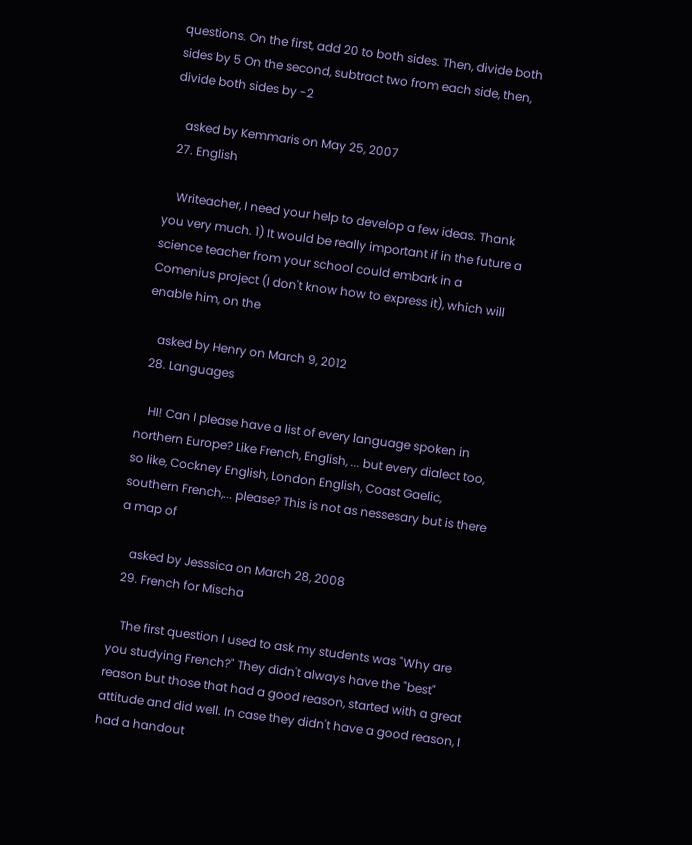questions. On the first, add 20 to both sides. Then, divide both sides by 5 On the second, subtract two from each side, then, divide both sides by -2

    asked by Kemmaris on May 25, 2007
  27. English

    Writeacher, I need your help to develop a few ideas. Thank you very much. 1) It would be really important if in the future a science teacher from your school could embark in a Comenius project (I don't know how to express it), which will enable him, on the

    asked by Henry on March 9, 2012
  28. Languages

    HI! Can I please have a list of every language spoken in northern Europe? Like French, English, ... but every dialect too, so like, Cockney English, London English, Coast Gaelic, southern French,... please? This is not as nessesary but is there a map of

    asked by Jesssica on March 28, 2008
  29. French for Mischa

    The first question I used to ask my students was "Why are you studying French?" They didn't always have the "best" reason but those that had a good reason, started with a great attitude and did well. In case they didn't have a good reason, I had a handout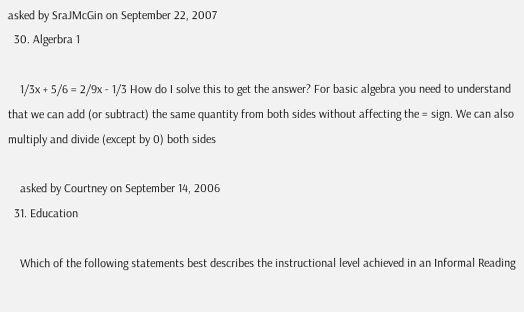asked by SraJMcGin on September 22, 2007
  30. Algerbra 1

    1/3x + 5/6 = 2/9x - 1/3 How do I solve this to get the answer? For basic algebra you need to understand that we can add (or subtract) the same quantity from both sides without affecting the = sign. We can also multiply and divide (except by 0) both sides

    asked by Courtney on September 14, 2006
  31. Education

    Which of the following statements best describes the instructional level achieved in an Informal Reading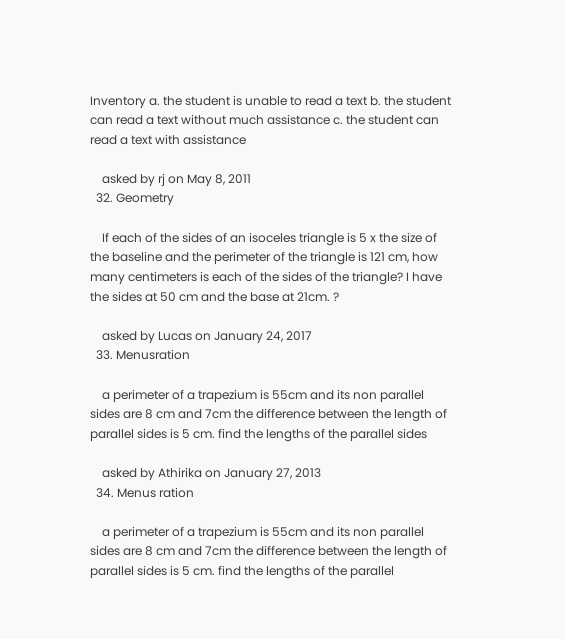Inventory a. the student is unable to read a text b. the student can read a text without much assistance c. the student can read a text with assistance

    asked by rj on May 8, 2011
  32. Geometry

    If each of the sides of an isoceles triangle is 5 x the size of the baseline and the perimeter of the triangle is 121 cm, how many centimeters is each of the sides of the triangle? I have the sides at 50 cm and the base at 21cm. ?

    asked by Lucas on January 24, 2017
  33. Menusration

    a perimeter of a trapezium is 55cm and its non parallel sides are 8 cm and 7cm the difference between the length of parallel sides is 5 cm. find the lengths of the parallel sides

    asked by Athirika on January 27, 2013
  34. Menus ration

    a perimeter of a trapezium is 55cm and its non parallel sides are 8 cm and 7cm the difference between the length of parallel sides is 5 cm. find the lengths of the parallel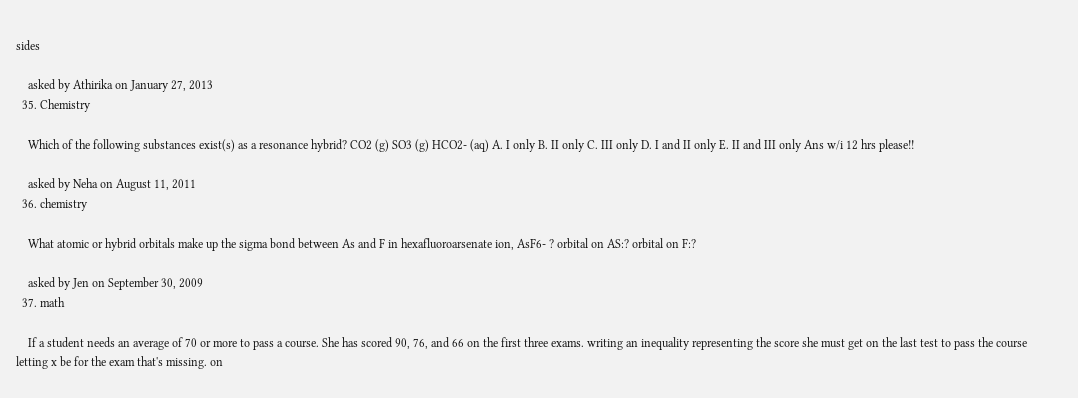sides

    asked by Athirika on January 27, 2013
  35. Chemistry

    Which of the following substances exist(s) as a resonance hybrid? CO2 (g) SO3 (g) HCO2- (aq) A. I only B. II only C. III only D. I and II only E. II and III only Ans w/i 12 hrs please!!

    asked by Neha on August 11, 2011
  36. chemistry

    What atomic or hybrid orbitals make up the sigma bond between As and F in hexafluoroarsenate ion, AsF6- ? orbital on AS:? orbital on F:?

    asked by Jen on September 30, 2009
  37. math

    If a student needs an average of 70 or more to pass a course. She has scored 90, 76, and 66 on the first three exams. writing an inequality representing the score she must get on the last test to pass the course letting x be for the exam that's missing. on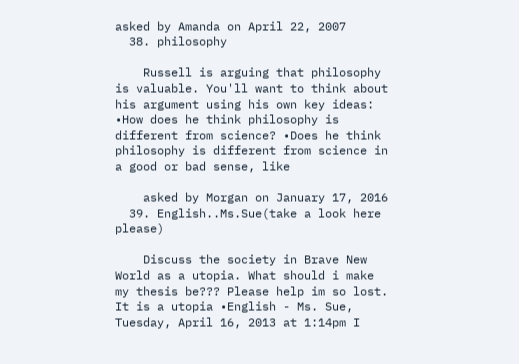asked by Amanda on April 22, 2007
  38. philosophy

    Russell is arguing that philosophy is valuable. You'll want to think about his argument using his own key ideas: •How does he think philosophy is different from science? •Does he think philosophy is different from science in a good or bad sense, like

    asked by Morgan on January 17, 2016
  39. English..Ms.Sue(take a look here please)

    Discuss the society in Brave New World as a utopia. What should i make my thesis be??? Please help im so lost. It is a utopia •English - Ms. Sue, Tuesday, April 16, 2013 at 1:14pm I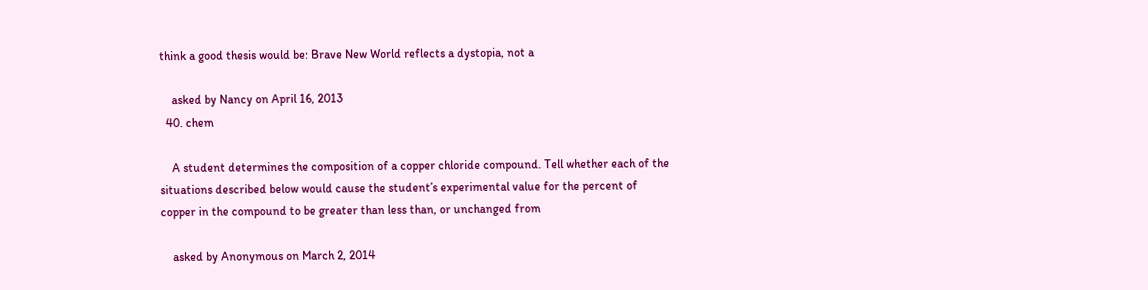think a good thesis would be: Brave New World reflects a dystopia, not a

    asked by Nancy on April 16, 2013
  40. chem

    A student determines the composition of a copper chloride compound. Tell whether each of the situations described below would cause the student’s experimental value for the percent of copper in the compound to be greater than less than, or unchanged from

    asked by Anonymous on March 2, 2014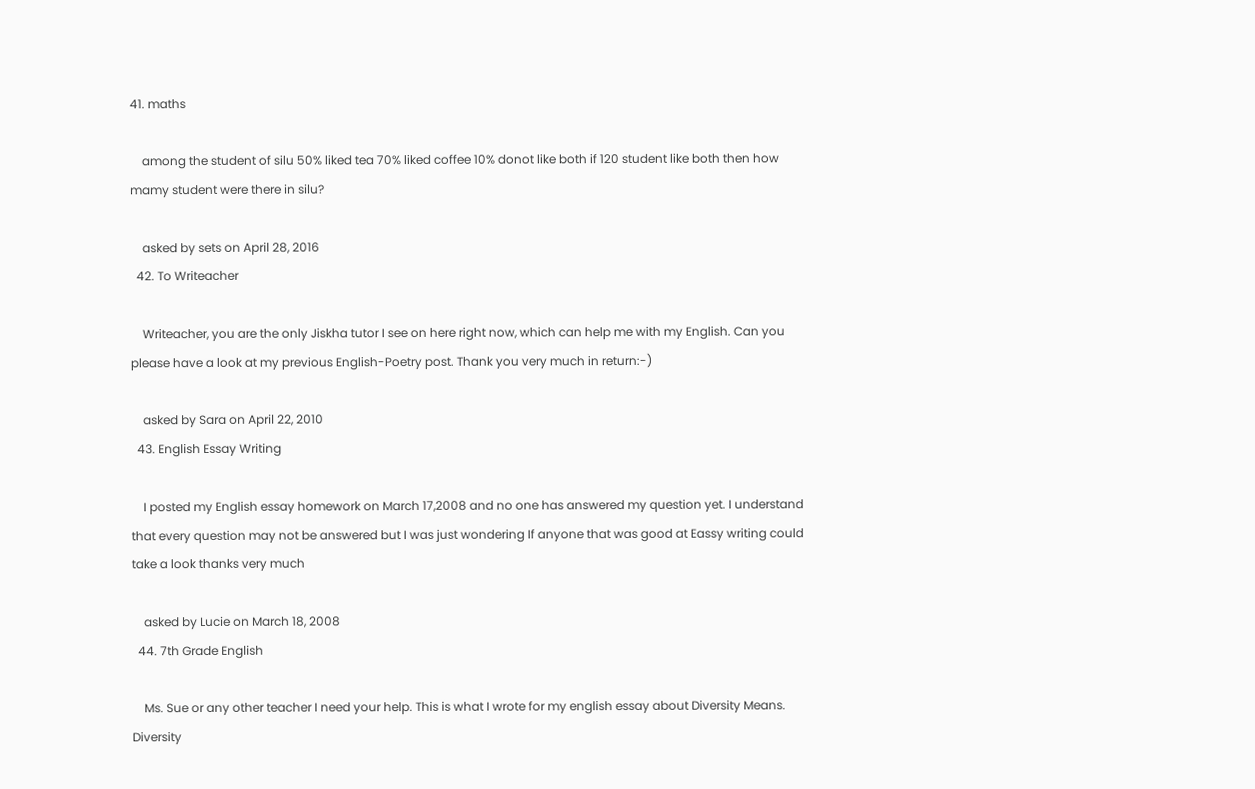41. maths

    among the student of silu 50% liked tea 70% liked coffee 10% donot like both if 120 student like both then how mamy student were there in silu?

    asked by sets on April 28, 2016
  42. To Writeacher

    Writeacher, you are the only Jiskha tutor I see on here right now, which can help me with my English. Can you please have a look at my previous English-Poetry post. Thank you very much in return:-)

    asked by Sara on April 22, 2010
  43. English Essay Writing

    I posted my English essay homework on March 17,2008 and no one has answered my question yet. I understand that every question may not be answered but I was just wondering If anyone that was good at Eassy writing could take a look thanks very much

    asked by Lucie on March 18, 2008
  44. 7th Grade English

    Ms. Sue or any other teacher I need your help. This is what I wrote for my english essay about Diversity Means. Diversity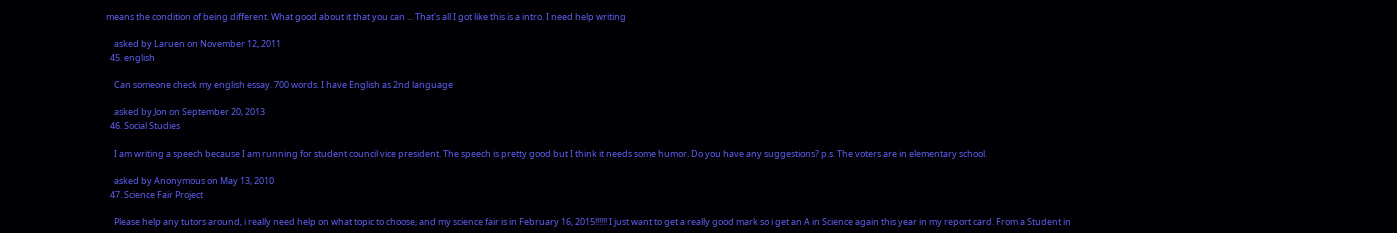means the condition of being different. What good about it that you can ... That's all I got like this is a intro. I need help writing

    asked by Laruen on November 12, 2011
  45. english

    Can someone check my english essay. 700 words. I have English as 2nd language

    asked by Jon on September 20, 2013
  46. Social Studies

    I am writing a speech because I am running for student council vice president. The speech is pretty good but I think it needs some humor. Do you have any suggestions? p.s. The voters are in elementary school.

    asked by Anonymous on May 13, 2010
  47. Science Fair Project

    Please help any tutors around, i really need help on what topic to choose, and my science fair is in February 16, 2015!!!!!! I just want to get a really good mark so i get an A in Science again this year in my report card. From a Student in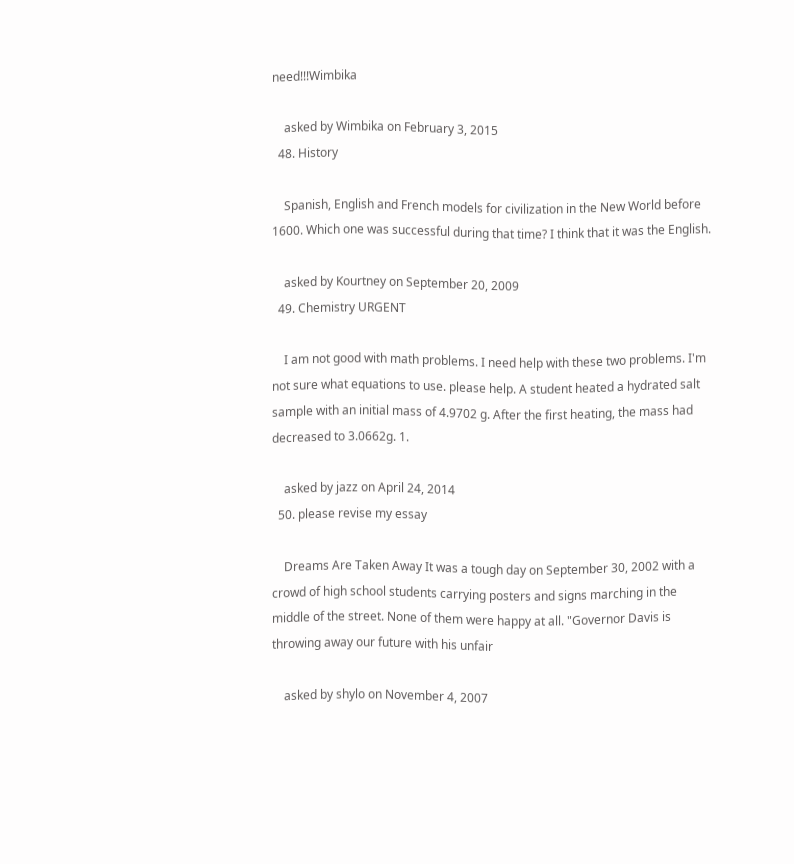need!!!Wimbika

    asked by Wimbika on February 3, 2015
  48. History

    Spanish, English and French models for civilization in the New World before 1600. Which one was successful during that time? I think that it was the English.

    asked by Kourtney on September 20, 2009
  49. Chemistry URGENT

    I am not good with math problems. I need help with these two problems. I'm not sure what equations to use. please help. A student heated a hydrated salt sample with an initial mass of 4.9702 g. After the first heating, the mass had decreased to 3.0662g. 1.

    asked by jazz on April 24, 2014
  50. please revise my essay

    Dreams Are Taken Away It was a tough day on September 30, 2002 with a crowd of high school students carrying posters and signs marching in the middle of the street. None of them were happy at all. "Governor Davis is throwing away our future with his unfair

    asked by shylo on November 4, 2007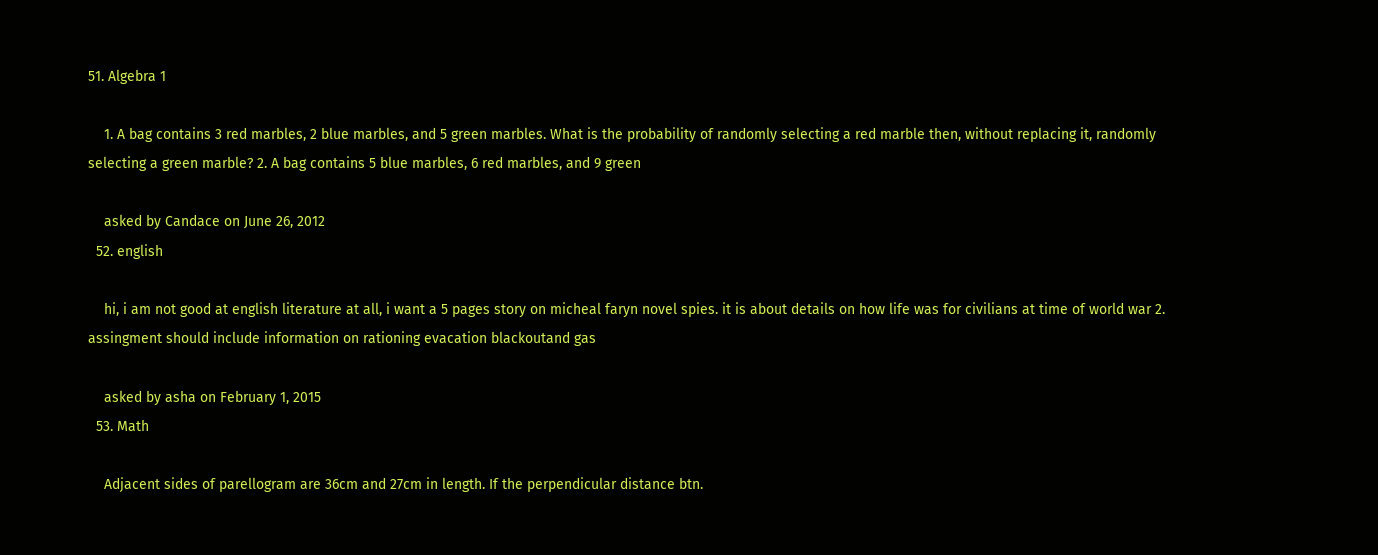51. Algebra 1

    1. A bag contains 3 red marbles, 2 blue marbles, and 5 green marbles. What is the probability of randomly selecting a red marble then, without replacing it, randomly selecting a green marble? 2. A bag contains 5 blue marbles, 6 red marbles, and 9 green

    asked by Candace on June 26, 2012
  52. english

    hi, i am not good at english literature at all, i want a 5 pages story on micheal faryn novel spies. it is about details on how life was for civilians at time of world war 2. assingment should include information on rationing evacation blackoutand gas

    asked by asha on February 1, 2015
  53. Math

    Adjacent sides of parellogram are 36cm and 27cm in length. If the perpendicular distance btn.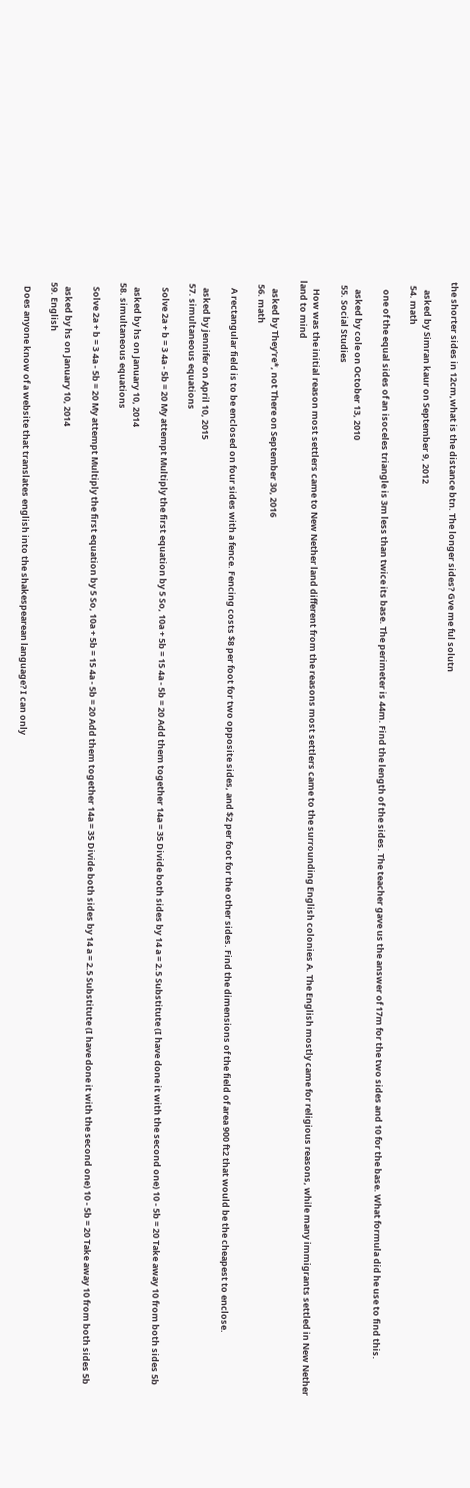the shorter sides in 12cm,what is the distance btn. The longer sides? Gve me ful solutn

    asked by Simran kaur on September 9, 2012
  54. math

    one of the equal sides of an isoceles triangle is 3m less than twice its base. The perimeter is 44m. Find the length of the sides. The teacher gave us the answer of 17m for the two sides and 10 for the base. What formula did he use to find this.

    asked by cole on October 13, 2010
  55. Social Studies

    How was the initial reason most settlers came to New Nether land different from the reasons most settlers came to the surrounding English colonies A. The English mostly came for religious reasons, while many immigrants settled in New Nether land to mind

    asked by They're*, not There on September 30, 2016
  56. math

    A rectangular field is to be enclosed on four sides with a fence. Fencing costs $8 per foot for two opposite sides, and $2 per foot for the other sides. Find the dimensions of the field of area 900 ft2 that would be the cheapest to enclose.

    asked by jennifer on April 10, 2015
  57. simultaneous equations

    Solve 2a + b = 3 4a - 5b = 20 My attempt Multiply the first equation by 5 So, 10a + 5b = 15 4a - 5b = 20 Add them together 14a = 35 Divide both sides by 14 a = 2.5 Substitute (I have done it with the second one) 10 - 5b = 20 Take away 10 from both sides 5b

    asked by hs on January 10, 2014
  58. simultaneous equations

    Solve 2a + b = 3 4a - 5b = 20 My attempt Multiply the first equation by 5 So, 10a + 5b = 15 4a - 5b = 20 Add them together 14a = 35 Divide both sides by 14 a = 2.5 Substitute (I have done it with the second one) 10 - 5b = 20 Take away 10 from both sides 5b

    asked by hs on January 10, 2014
  59. English

    Does anyone know of a website that translates english into the shakespearean language? I can only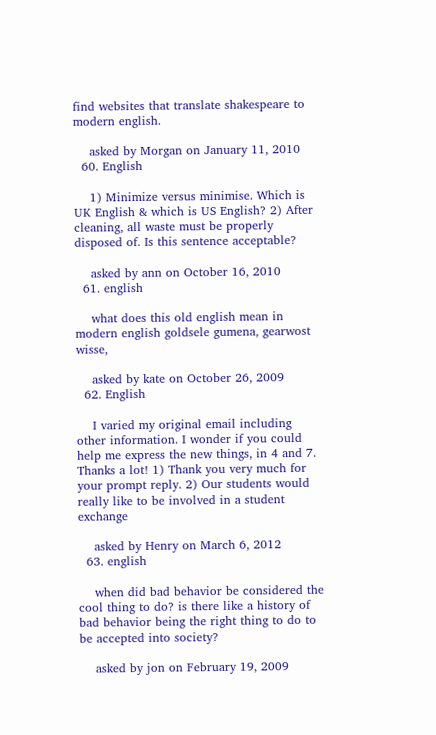find websites that translate shakespeare to modern english.

    asked by Morgan on January 11, 2010
  60. English

    1) Minimize versus minimise. Which is UK English & which is US English? 2) After cleaning, all waste must be properly disposed of. Is this sentence acceptable?

    asked by ann on October 16, 2010
  61. english

    what does this old english mean in modern english goldsele gumena, gearwost wisse,

    asked by kate on October 26, 2009
  62. English

    I varied my original email including other information. I wonder if you could help me express the new things, in 4 and 7. Thanks a lot! 1) Thank you very much for your prompt reply. 2) Our students would really like to be involved in a student exchange

    asked by Henry on March 6, 2012
  63. english

    when did bad behavior be considered the cool thing to do? is there like a history of bad behavior being the right thing to do to be accepted into society?

    asked by jon on February 19, 2009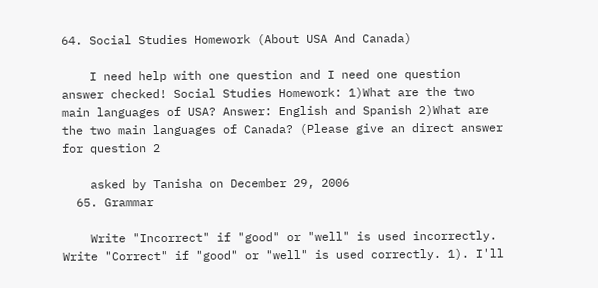64. Social Studies Homework (About USA And Canada)

    I need help with one question and I need one question answer checked! Social Studies Homework: 1)What are the two main languages of USA? Answer: English and Spanish 2)What are the two main languages of Canada? (Please give an direct answer for question 2

    asked by Tanisha on December 29, 2006
  65. Grammar

    Write "Incorrect" if "good" or "well" is used incorrectly. Write "Correct" if "good" or "well" is used correctly. 1). I'll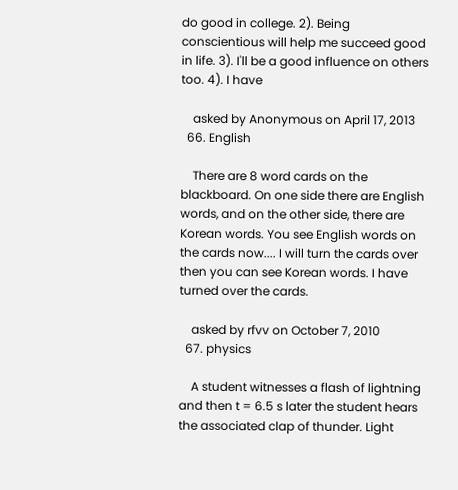do good in college. 2). Being conscientious will help me succeed good in life. 3). I'll be a good influence on others too. 4). I have

    asked by Anonymous on April 17, 2013
  66. English

    There are 8 word cards on the blackboard. On one side there are English words, and on the other side, there are Korean words. You see English words on the cards now.... I will turn the cards over then you can see Korean words. I have turned over the cards.

    asked by rfvv on October 7, 2010
  67. physics

    A student witnesses a flash of lightning and then t = 6.5 s later the student hears the associated clap of thunder. Light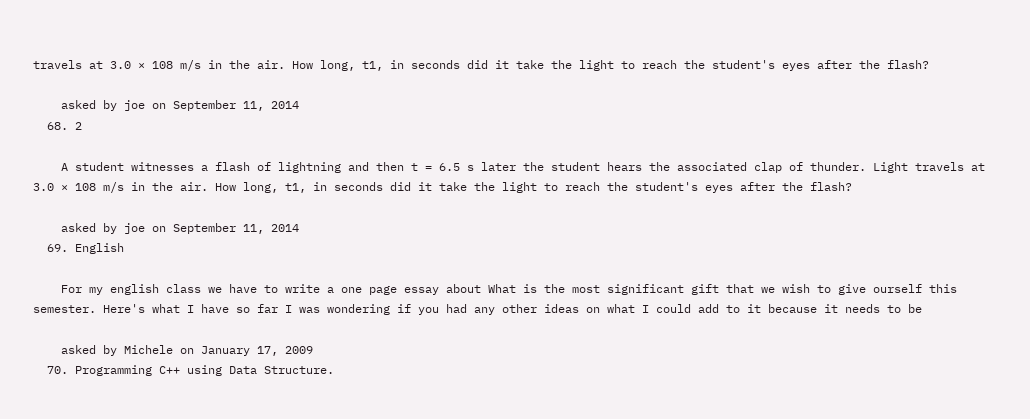travels at 3.0 × 108 m/s in the air. How long, t1, in seconds did it take the light to reach the student's eyes after the flash?

    asked by joe on September 11, 2014
  68. 2

    A student witnesses a flash of lightning and then t = 6.5 s later the student hears the associated clap of thunder. Light travels at 3.0 × 108 m/s in the air. How long, t1, in seconds did it take the light to reach the student's eyes after the flash?

    asked by joe on September 11, 2014
  69. English

    For my english class we have to write a one page essay about What is the most significant gift that we wish to give ourself this semester. Here's what I have so far I was wondering if you had any other ideas on what I could add to it because it needs to be

    asked by Michele on January 17, 2009
  70. Programming C++ using Data Structure.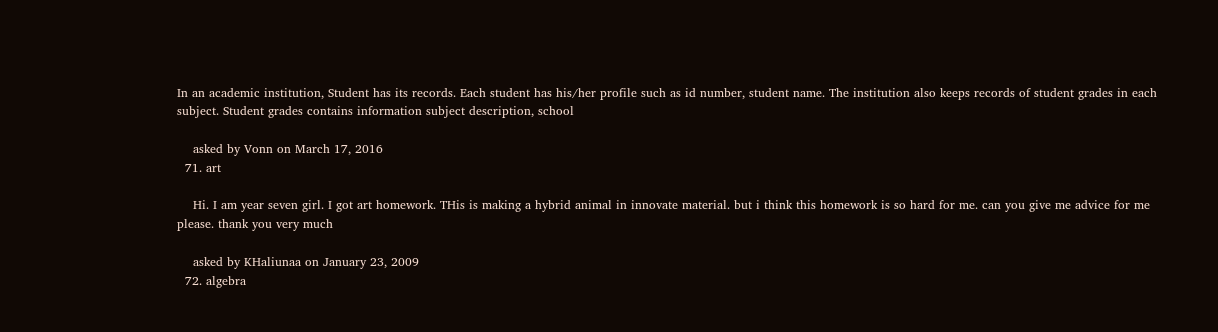In an academic institution, Student has its records. Each student has his/her profile such as id number, student name. The institution also keeps records of student grades in each subject. Student grades contains information subject description, school

    asked by Vonn on March 17, 2016
  71. art

    Hi. I am year seven girl. I got art homework. THis is making a hybrid animal in innovate material. but i think this homework is so hard for me. can you give me advice for me please. thank you very much

    asked by KHaliunaa on January 23, 2009
  72. algebra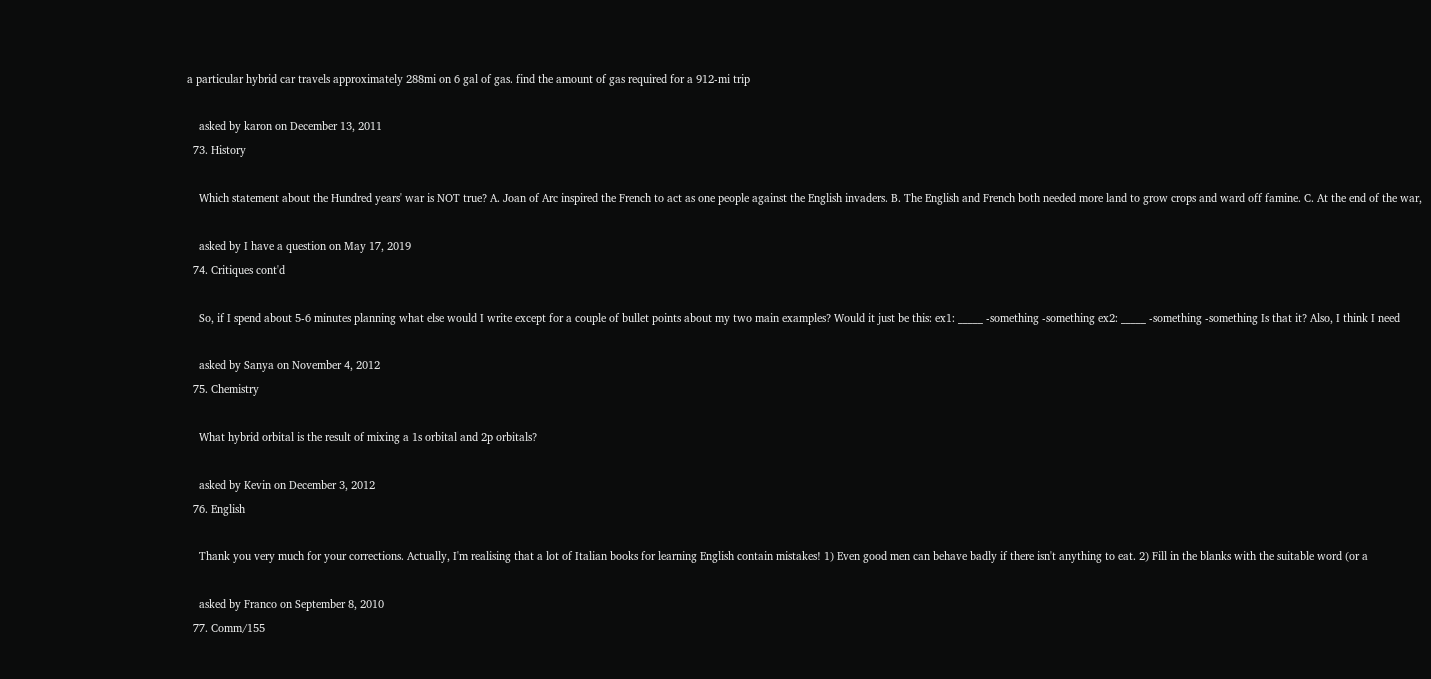a particular hybrid car travels approximately 288mi on 6 gal of gas. find the amount of gas required for a 912-mi trip

    asked by karon on December 13, 2011
  73. History

    Which statement about the Hundred years' war is NOT true? A. Joan of Arc inspired the French to act as one people against the English invaders. B. The English and French both needed more land to grow crops and ward off famine. C. At the end of the war,

    asked by I have a question on May 17, 2019
  74. Critiques cont'd

    So, if I spend about 5-6 minutes planning what else would I write except for a couple of bullet points about my two main examples? Would it just be this: ex1: _____ -something -something ex2: _____ -something -something Is that it? Also, I think I need

    asked by Sanya on November 4, 2012
  75. Chemistry

    What hybrid orbital is the result of mixing a 1s orbital and 2p orbitals?

    asked by Kevin on December 3, 2012
  76. English

    Thank you very much for your corrections. Actually, I'm realising that a lot of Italian books for learning English contain mistakes! 1) Even good men can behave badly if there isn't anything to eat. 2) Fill in the blanks with the suitable word (or a

    asked by Franco on September 8, 2010
  77. Comm/155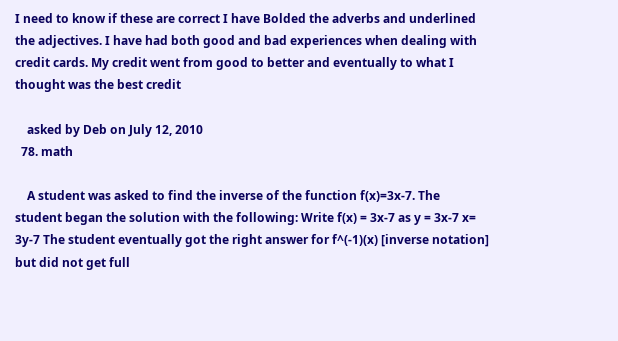I need to know if these are correct I have Bolded the adverbs and underlined the adjectives. I have had both good and bad experiences when dealing with credit cards. My credit went from good to better and eventually to what I thought was the best credit

    asked by Deb on July 12, 2010
  78. math

    A student was asked to find the inverse of the function f(x)=3x-7. The student began the solution with the following: Write f(x) = 3x-7 as y = 3x-7 x= 3y-7 The student eventually got the right answer for f^(-1)(x) [inverse notation] but did not get full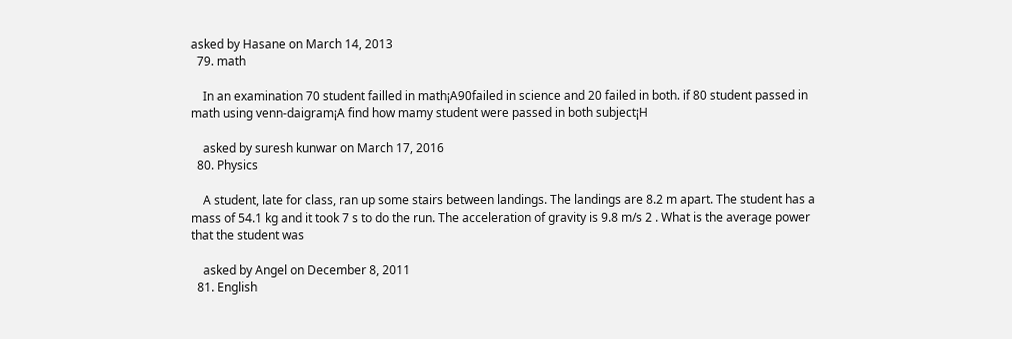asked by Hasane on March 14, 2013
  79. math

    In an examination 70 student failled in math¡A90failed in science and 20 failed in both. if 80 student passed in math using venn-daigram¡A find how mamy student were passed in both subject¡H

    asked by suresh kunwar on March 17, 2016
  80. Physics

    A student, late for class, ran up some stairs between landings. The landings are 8.2 m apart. The student has a mass of 54.1 kg and it took 7 s to do the run. The acceleration of gravity is 9.8 m/s 2 . What is the average power that the student was

    asked by Angel on December 8, 2011
  81. English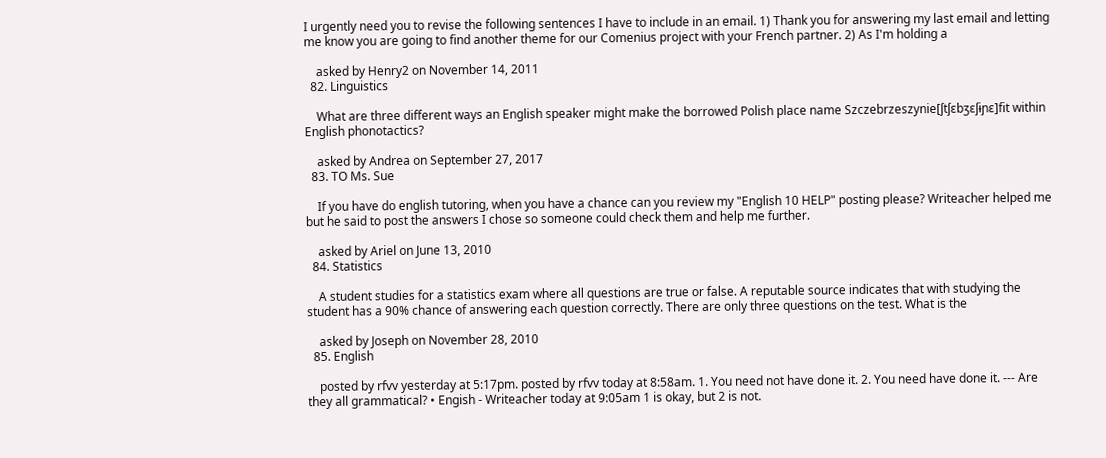I urgently need you to revise the following sentences I have to include in an email. 1) Thank you for answering my last email and letting me know you are going to find another theme for our Comenius project with your French partner. 2) As I'm holding a

    asked by Henry2 on November 14, 2011
  82. Linguistics

    What are three different ways an English speaker might make the borrowed Polish place name Szczebrzeszynie[ʃtʃɛbʒɛʃɨɲɛ]fit within English phonotactics?

    asked by Andrea on September 27, 2017
  83. TO Ms. Sue

    If you have do english tutoring, when you have a chance can you review my "English 10 HELP" posting please? Writeacher helped me but he said to post the answers I chose so someone could check them and help me further.

    asked by Ariel on June 13, 2010
  84. Statistics

    A student studies for a statistics exam where all questions are true or false. A reputable source indicates that with studying the student has a 90% chance of answering each question correctly. There are only three questions on the test. What is the

    asked by Joseph on November 28, 2010
  85. English

    posted by rfvv yesterday at 5:17pm. posted by rfvv today at 8:58am. 1. You need not have done it. 2. You need have done it. --- Are they all grammatical? • Engish - Writeacher today at 9:05am 1 is okay, but 2 is not.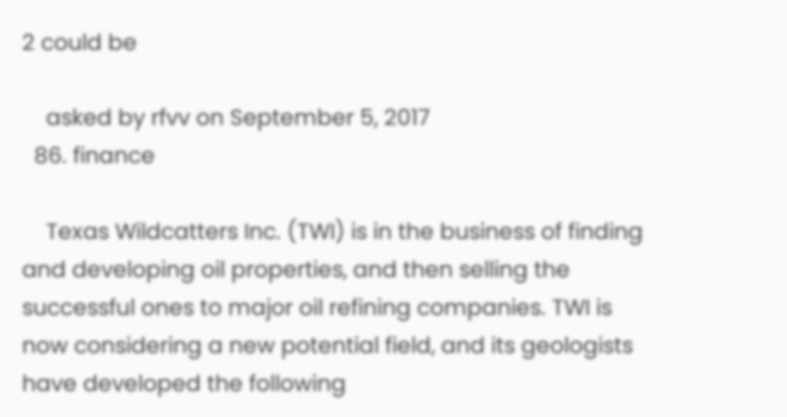2 could be

    asked by rfvv on September 5, 2017
  86. finance

    Texas Wildcatters Inc. (TWI) is in the business of finding and developing oil properties, and then selling the successful ones to major oil refining companies. TWI is now considering a new potential field, and its geologists have developed the following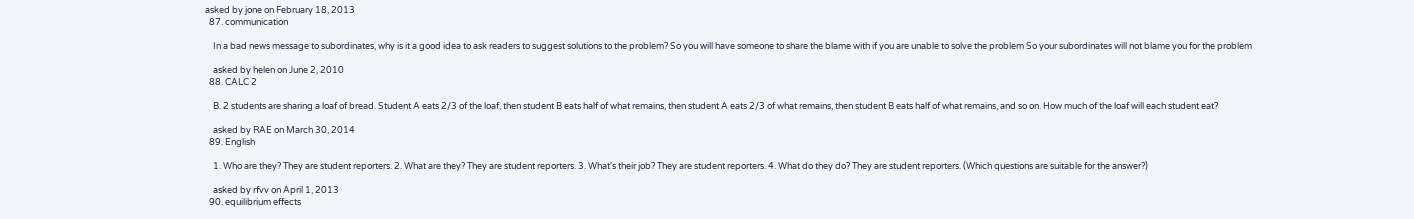asked by jone on February 18, 2013
  87. communication

    In a bad news message to subordinates, why is it a good idea to ask readers to suggest solutions to the problem? So you will have someone to share the blame with if you are unable to solve the problem So your subordinates will not blame you for the problem

    asked by helen on June 2, 2010
  88. CALC 2

    B. 2 students are sharing a loaf of bread. Student A eats 2/3 of the loaf, then student B eats half of what remains, then student A eats 2/3 of what remains, then student B eats half of what remains, and so on. How much of the loaf will each student eat?

    asked by RAE on March 30, 2014
  89. English

    1. Who are they? They are student reporters. 2. What are they? They are student reporters. 3. What's their job? They are student reporters. 4. What do they do? They are student reporters. (Which questions are suitable for the answer?)

    asked by rfvv on April 1, 2013
  90. equilibrium effects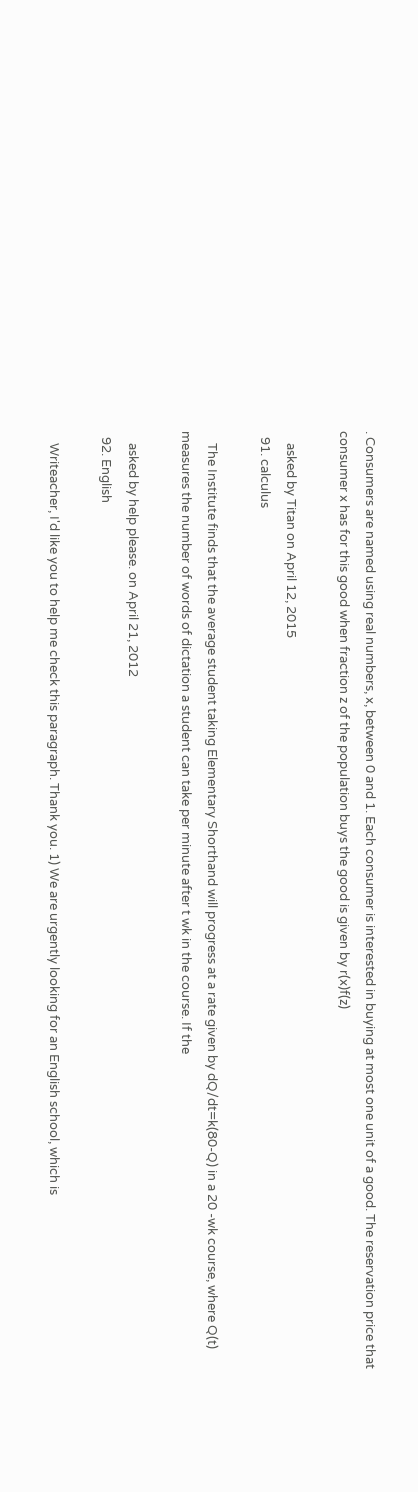. Consumers are named using real numbers, x, between 0 and 1. Each consumer is interested in buying at most one unit of a good. The reservation price that consumer x has for this good when fraction z of the population buys the good is given by r(x)f(z)

    asked by Titan on April 12, 2015
  91. calculus

    The Institute finds that the average student taking Elementary Shorthand will progress at a rate given by dQ/dt=k(80-Q) in a 20 -wk course, where Q(t) measures the number of words of dictation a student can take per minute after t wk in the course. If the

    asked by help please. on April 21, 2012
  92. English

    Writeacher, I'd like you to help me check this paragraph. Thank you. 1) We are urgently looking for an English school, which is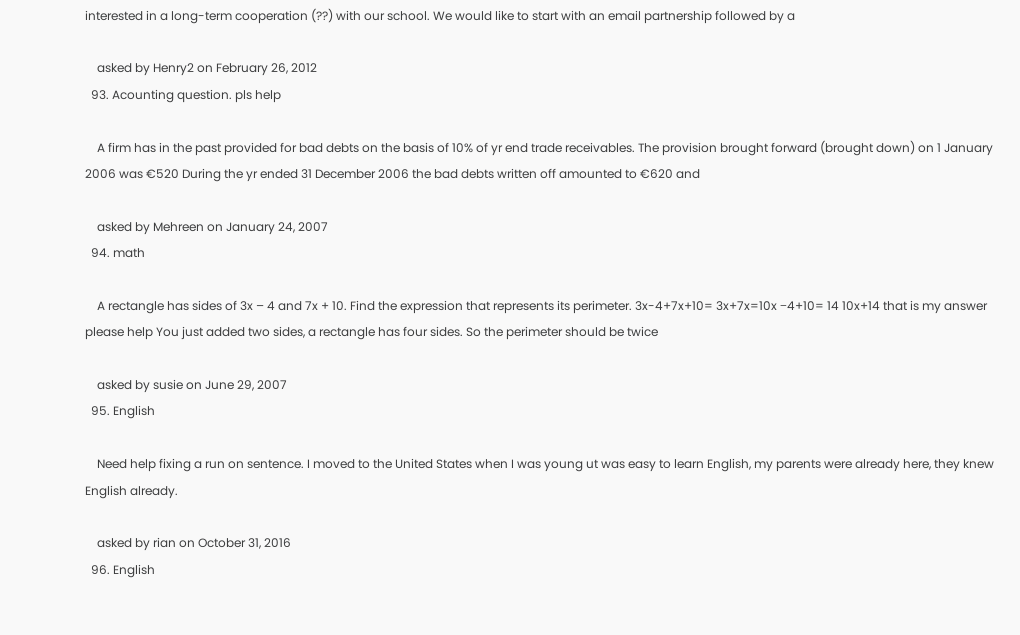interested in a long-term cooperation (??) with our school. We would like to start with an email partnership followed by a

    asked by Henry2 on February 26, 2012
  93. Acounting question. pls help

    A firm has in the past provided for bad debts on the basis of 10% of yr end trade receivables. The provision brought forward (brought down) on 1 January 2006 was €520 During the yr ended 31 December 2006 the bad debts written off amounted to €620 and

    asked by Mehreen on January 24, 2007
  94. math

    A rectangle has sides of 3x – 4 and 7x + 10. Find the expression that represents its perimeter. 3x-4+7x+10= 3x+7x=10x −4+10= 14 10x+14 that is my answer please help You just added two sides, a rectangle has four sides. So the perimeter should be twice

    asked by susie on June 29, 2007
  95. English

    Need help fixing a run on sentence. I moved to the United States when I was young ut was easy to learn English, my parents were already here, they knew English already.

    asked by rian on October 31, 2016
  96. English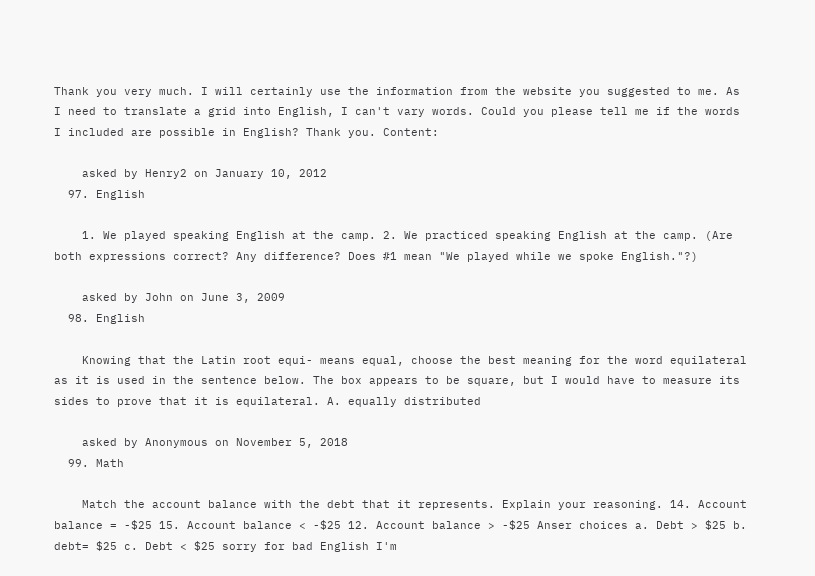Thank you very much. I will certainly use the information from the website you suggested to me. As I need to translate a grid into English, I can't vary words. Could you please tell me if the words I included are possible in English? Thank you. Content:

    asked by Henry2 on January 10, 2012
  97. English

    1. We played speaking English at the camp. 2. We practiced speaking English at the camp. (Are both expressions correct? Any difference? Does #1 mean "We played while we spoke English."?)

    asked by John on June 3, 2009
  98. English

    Knowing that the Latin root equi- means equal, choose the best meaning for the word equilateral as it is used in the sentence below. The box appears to be square, but I would have to measure its sides to prove that it is equilateral. A. equally distributed

    asked by Anonymous on November 5, 2018
  99. Math

    Match the account balance with the debt that it represents. Explain your reasoning. 14. Account balance = -$25 15. Account balance < -$25 12. Account balance > -$25 Anser choices a. Debt > $25 b. debt= $25 c. Debt < $25 sorry for bad English I'm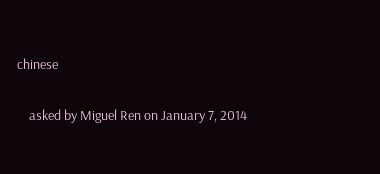chinese

    asked by Miguel Ren on January 7, 2014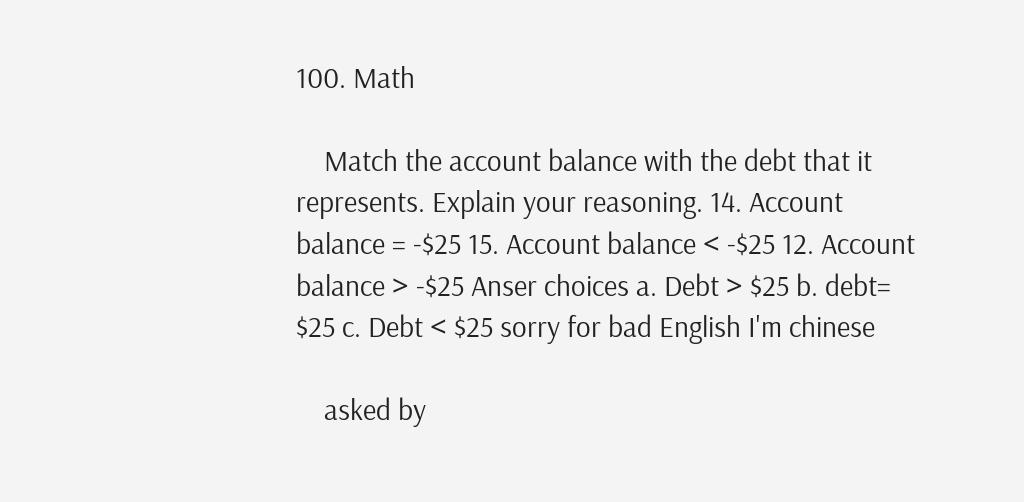100. Math

    Match the account balance with the debt that it represents. Explain your reasoning. 14. Account balance = -$25 15. Account balance < -$25 12. Account balance > -$25 Anser choices a. Debt > $25 b. debt= $25 c. Debt < $25 sorry for bad English I'm chinese

    asked by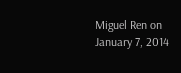Miguel Ren on January 7, 2014